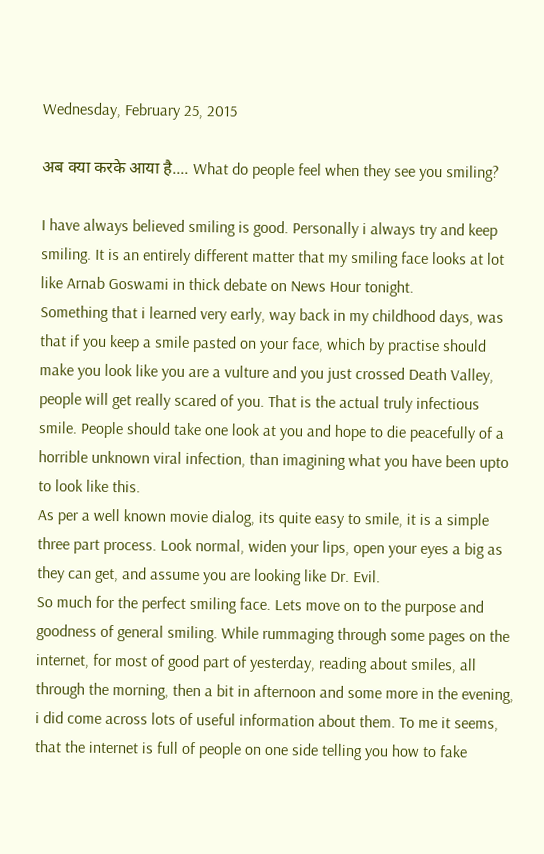Wednesday, February 25, 2015

अब क्या करके आया है.... What do people feel when they see you smiling?

I have always believed smiling is good. Personally i always try and keep smiling. It is an entirely different matter that my smiling face looks at lot like Arnab Goswami in thick debate on News Hour tonight.
Something that i learned very early, way back in my childhood days, was that if you keep a smile pasted on your face, which by practise should make you look like you are a vulture and you just crossed Death Valley, people will get really scared of you. That is the actual truly infectious smile. People should take one look at you and hope to die peacefully of a horrible unknown viral infection, than imagining what you have been upto to look like this.
As per a well known movie dialog, its quite easy to smile, it is a simple three part process. Look normal, widen your lips, open your eyes a big as they can get, and assume you are looking like Dr. Evil.
So much for the perfect smiling face. Lets move on to the purpose and goodness of general smiling. While rummaging through some pages on the internet, for most of good part of yesterday, reading about smiles, all through the morning, then a bit in afternoon and some more in the evening, i did come across lots of useful information about them. To me it seems, that the internet is full of people on one side telling you how to fake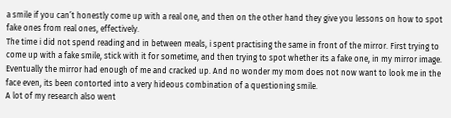a smile if you can’t honestly come up with a real one, and then on the other hand they give you lessons on how to spot fake ones from real ones, effectively.
The time i did not spend reading and in between meals, i spent practising the same in front of the mirror. First trying to come up with a fake smile, stick with it for sometime, and then trying to spot whether its a fake one, in my mirror image. Eventually the mirror had enough of me and cracked up. And no wonder my mom does not now want to look me in the face even, its been contorted into a very hideous combination of a questioning smile.
A lot of my research also went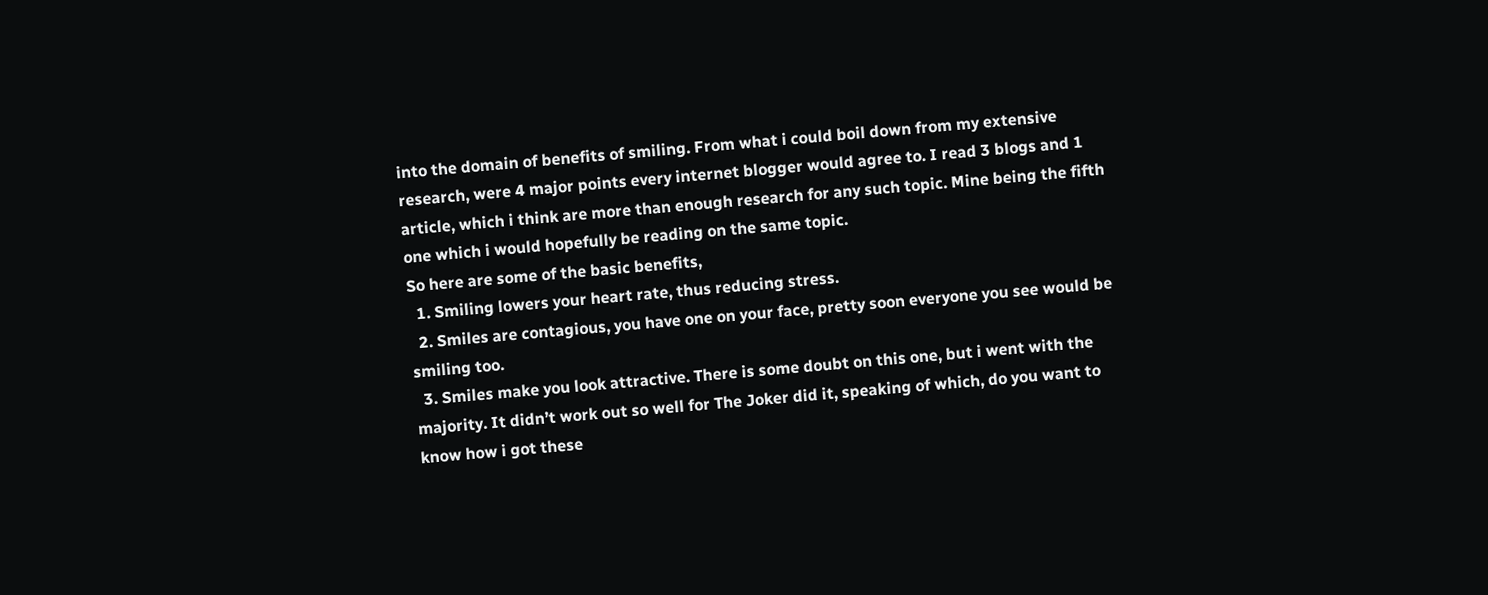into the domain of benefits of smiling. From what i could boil down from my extensive research, were 4 major points every internet blogger would agree to. I read 3 blogs and 1 article, which i think are more than enough research for any such topic. Mine being the fifth one which i would hopefully be reading on the same topic.
So here are some of the basic benefits,
  1. Smiling lowers your heart rate, thus reducing stress.
  2. Smiles are contagious, you have one on your face, pretty soon everyone you see would be smiling too.
  3. Smiles make you look attractive. There is some doubt on this one, but i went with the majority. It didn’t work out so well for The Joker did it, speaking of which, do you want to know how i got these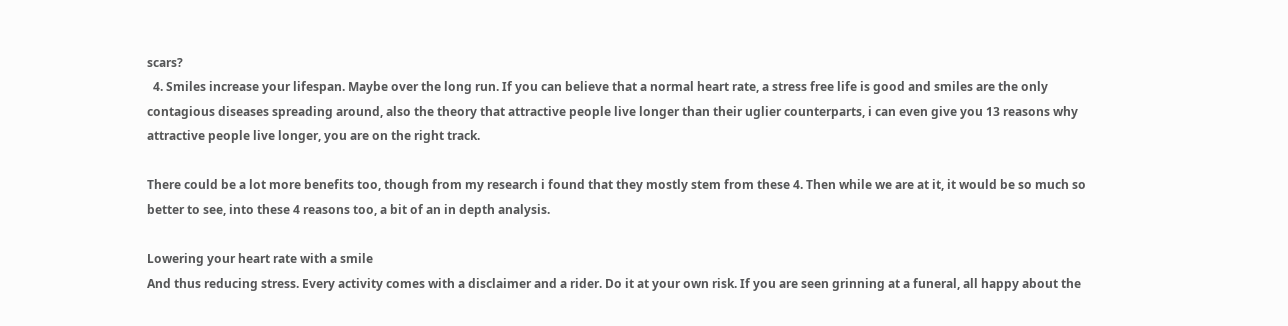scars?
  4. Smiles increase your lifespan. Maybe over the long run. If you can believe that a normal heart rate, a stress free life is good and smiles are the only contagious diseases spreading around, also the theory that attractive people live longer than their uglier counterparts, i can even give you 13 reasons why attractive people live longer, you are on the right track.

There could be a lot more benefits too, though from my research i found that they mostly stem from these 4. Then while we are at it, it would be so much so better to see, into these 4 reasons too, a bit of an in depth analysis.

Lowering your heart rate with a smile
And thus reducing stress. Every activity comes with a disclaimer and a rider. Do it at your own risk. If you are seen grinning at a funeral, all happy about the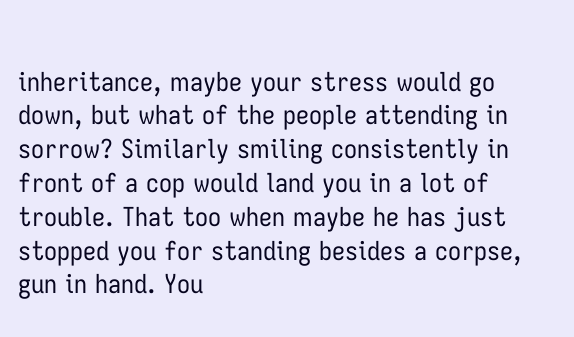inheritance, maybe your stress would go down, but what of the people attending in sorrow? Similarly smiling consistently in front of a cop would land you in a lot of trouble. That too when maybe he has just stopped you for standing besides a corpse, gun in hand. You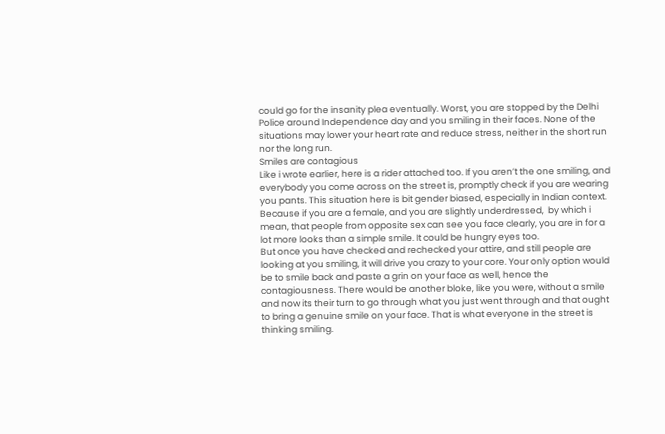could go for the insanity plea eventually. Worst, you are stopped by the Delhi Police around Independence day and you smiling in their faces. None of the situations may lower your heart rate and reduce stress, neither in the short run nor the long run.
Smiles are contagious
Like i wrote earlier, here is a rider attached too. If you aren’t the one smiling, and everybody you come across on the street is, promptly check if you are wearing you pants. This situation here is bit gender biased, especially in Indian context. Because if you are a female, and you are slightly underdressed,  by which i mean, that people from opposite sex can see you face clearly, you are in for a lot more looks than a simple smile. It could be hungry eyes too.
But once you have checked and rechecked your attire, and still people are looking at you smiling, it will drive you crazy to your core. Your only option would be to smile back and paste a grin on your face as well, hence the contagiousness. There would be another bloke, like you were, without a smile and now its their turn to go through what you just went through and that ought to bring a genuine smile on your face. That is what everyone in the street is thinking smiling.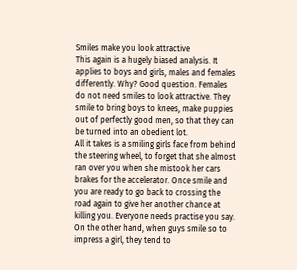Smiles make you look attractive
This again is a hugely biased analysis. It applies to boys and girls, males and females differently. Why? Good question. Females do not need smiles to look attractive. They smile to bring boys to knees, make puppies out of perfectly good men, so that they can be turned into an obedient lot.
All it takes is a smiling girls face from behind the steering wheel, to forget that she almost ran over you when she mistook her cars brakes for the accelerator. Once smile and you are ready to go back to crossing the road again to give her another chance at killing you. Everyone needs practise you say. On the other hand, when guys smile so to impress a girl, they tend to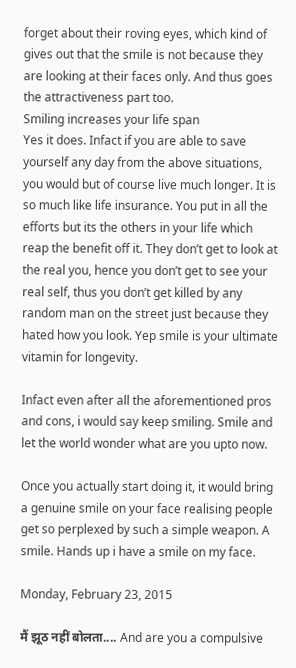forget about their roving eyes, which kind of gives out that the smile is not because they are looking at their faces only. And thus goes the attractiveness part too.
Smiling increases your life span
Yes it does. Infact if you are able to save yourself any day from the above situations, you would but of course live much longer. It is so much like life insurance. You put in all the efforts but its the others in your life which reap the benefit off it. They don’t get to look at the real you, hence you don’t get to see your real self, thus you don’t get killed by any random man on the street just because they hated how you look. Yep smile is your ultimate vitamin for longevity.

Infact even after all the aforementioned pros and cons, i would say keep smiling. Smile and let the world wonder what are you upto now.

Once you actually start doing it, it would bring a genuine smile on your face realising people get so perplexed by such a simple weapon. A smile. Hands up i have a smile on my face.

Monday, February 23, 2015

मैं झूठ नहीं बोलता.... And are you a compulsive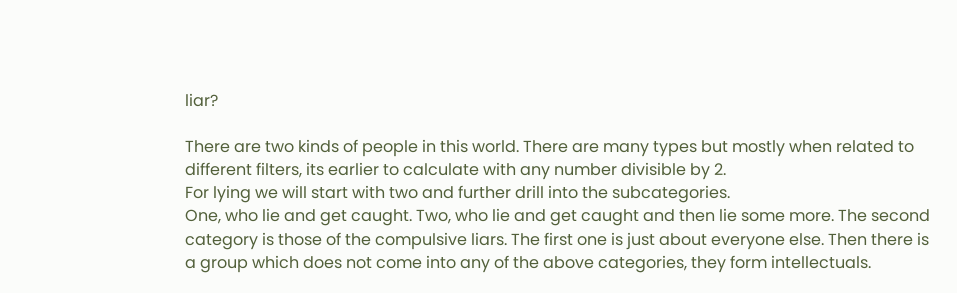liar?

There are two kinds of people in this world. There are many types but mostly when related to different filters, its earlier to calculate with any number divisible by 2.
For lying we will start with two and further drill into the subcategories.
One, who lie and get caught. Two, who lie and get caught and then lie some more. The second category is those of the compulsive liars. The first one is just about everyone else. Then there is a group which does not come into any of the above categories, they form intellectuals.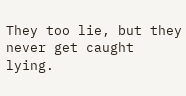They too lie, but they never get caught lying.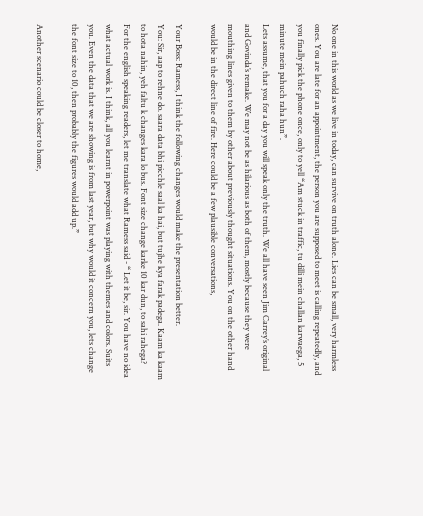No one in this world as we live in today, can survive on truth alone. Lies can be small, very harmless ones. You are late for an appointment, the person you are supposed to meet is calling repeatedly, and you finally pick the phone once, only to yell “Am stuck in traffic, tu dilli mein challan karwaega, 5 minute mein pahuch raha hun”.
Lets assume, that you for a day you will speak only the truth. We all have seen Jim Carrey’s original and Govinda’s remake. We may not be as hilarious as both of them, mostly because they were mouthing lines given to them by other about previously thought situations. You on the other hand would be in the direct line of fire. Here could be a few plausible conversations,

Your Boss: Ramess, I think the following changes would make the presentation better.
You: Sir, aap to rehne do. saara data bhi picchle saal ka hai, but tujhe kya farak padega. Kaam ka kaam to hota nahin, yeh faltu k changes kara lo bus. Font size change karke 10 kar dun, to sahi rahega?
For the english speaking readers, let me translate what Ramess said - “ Let it be, sir. You have no idea what actual work is. I think, all you learnt in powerpoint was playing with themes and colors. Suits you. Even the data that we are showing is from last year, but why would it concern you, lets change the font size to 10, then probably the figures would add up.”

Another scenario could be closer to home,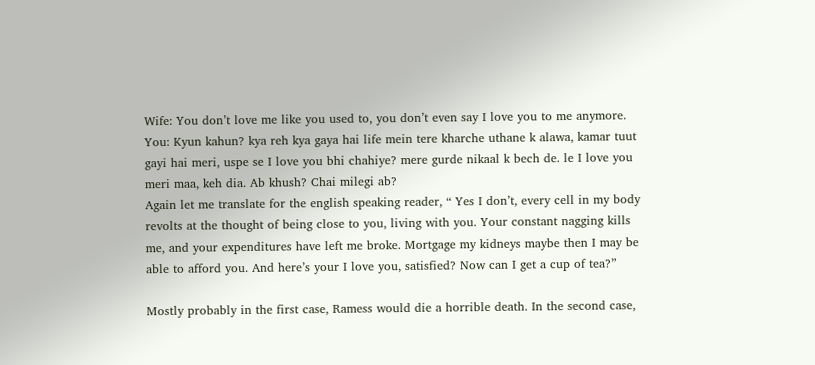Wife: You don’t love me like you used to, you don’t even say I love you to me anymore.
You: Kyun kahun? kya reh kya gaya hai life mein tere kharche uthane k alawa, kamar tuut gayi hai meri, uspe se I love you bhi chahiye? mere gurde nikaal k bech de. le I love you meri maa, keh dia. Ab khush? Chai milegi ab?
Again let me translate for the english speaking reader, “ Yes I don’t, every cell in my body revolts at the thought of being close to you, living with you. Your constant nagging kills me, and your expenditures have left me broke. Mortgage my kidneys maybe then I may be able to afford you. And here’s your I love you, satisfied? Now can I get a cup of tea?”

Mostly probably in the first case, Ramess would die a horrible death. In the second case,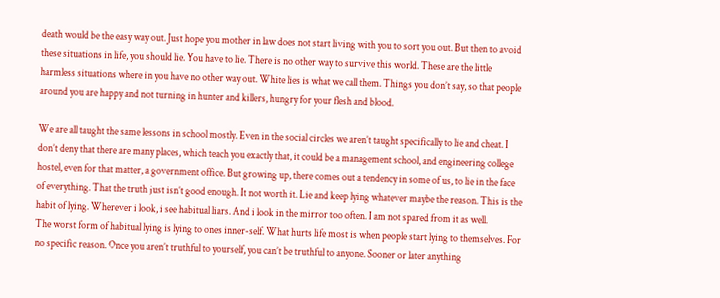death would be the easy way out. Just hope you mother in law does not start living with you to sort you out. But then to avoid these situations in life, you should lie. You have to lie. There is no other way to survive this world. These are the little harmless situations where in you have no other way out. White lies is what we call them. Things you don’t say, so that people around you are happy and not turning in hunter and killers, hungry for your flesh and blood.

We are all taught the same lessons in school mostly. Even in the social circles we aren’t taught specifically to lie and cheat. I don’t deny that there are many places, which teach you exactly that, it could be a management school, and engineering college hostel, even for that matter, a government office. But growing up, there comes out a tendency in some of us, to lie in the face of everything. That the truth just isn’t good enough. It not worth it. Lie and keep lying whatever maybe the reason. This is the habit of lying. Wherever i look, i see habitual liars. And i look in the mirror too often. I am not spared from it as well.
The worst form of habitual lying is lying to ones inner-self. What hurts life most is when people start lying to themselves. For no specific reason. Once you aren’t truthful to yourself, you can’t be truthful to anyone. Sooner or later anything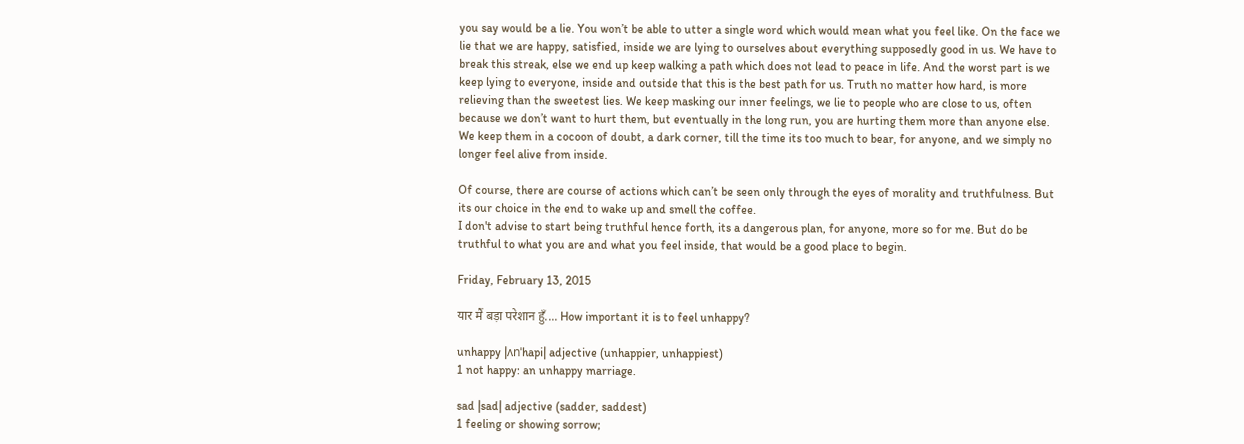you say would be a lie. You won’t be able to utter a single word which would mean what you feel like. On the face we lie that we are happy, satisfied, inside we are lying to ourselves about everything supposedly good in us. We have to break this streak, else we end up keep walking a path which does not lead to peace in life. And the worst part is we keep lying to everyone, inside and outside that this is the best path for us. Truth no matter how hard, is more relieving than the sweetest lies. We keep masking our inner feelings, we lie to people who are close to us, often because we don’t want to hurt them, but eventually in the long run, you are hurting them more than anyone else. We keep them in a cocoon of doubt, a dark corner, till the time its too much to bear, for anyone, and we simply no longer feel alive from inside.

Of course, there are course of actions which can’t be seen only through the eyes of morality and truthfulness. But its our choice in the end to wake up and smell the coffee.
I don't advise to start being truthful hence forth, its a dangerous plan, for anyone, more so for me. But do be truthful to what you are and what you feel inside, that would be a good place to begin.

Friday, February 13, 2015

यार मैं बड़ा परेशान हुँ.... How important it is to feel unhappy?

unhappy |ʌnˈhapi| adjective (unhappier, unhappiest)
1 not happy: an unhappy marriage.

sad |sad| adjective (sadder, saddest)
1 feeling or showing sorrow;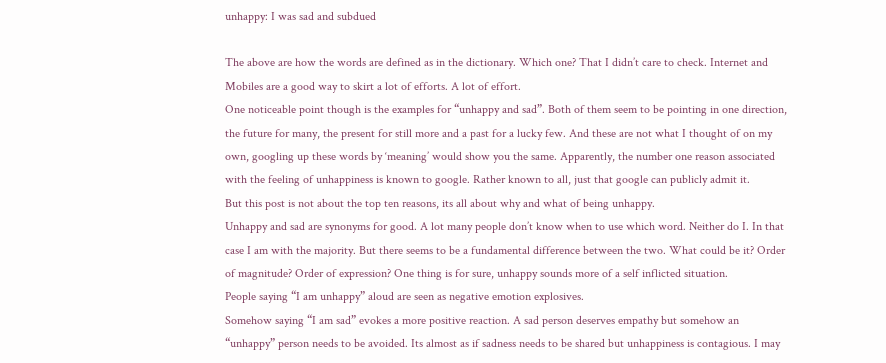unhappy: I was sad and subdued

The above are how the words are defined as in the dictionary. Which one? That I didn’t care to check. Internet and Mobiles are a good way to skirt a lot of efforts. A lot of effort.
One noticeable point though is the examples for “unhappy and sad”. Both of them seem to be pointing in one direction, the future for many, the present for still more and a past for a lucky few. And these are not what I thought of on my own, googling up these words by ‘meaning’ would show you the same. Apparently, the number one reason associated with the feeling of unhappiness is known to google. Rather known to all, just that google can publicly admit it.
But this post is not about the top ten reasons, its all about why and what of being unhappy.
Unhappy and sad are synonyms for good. A lot many people don’t know when to use which word. Neither do I. In that case I am with the majority. But there seems to be a fundamental difference between the two. What could be it? Order of magnitude? Order of expression? One thing is for sure, unhappy sounds more of a self inflicted situation.
People saying “I am unhappy” aloud are seen as negative emotion explosives.
Somehow saying “I am sad” evokes a more positive reaction. A sad person deserves empathy but somehow an “unhappy” person needs to be avoided. Its almost as if sadness needs to be shared but unhappiness is contagious. I may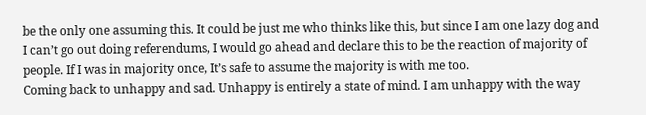be the only one assuming this. It could be just me who thinks like this, but since I am one lazy dog and I can’t go out doing referendums, I would go ahead and declare this to be the reaction of majority of people. If I was in majority once, It’s safe to assume the majority is with me too.
Coming back to unhappy and sad. Unhappy is entirely a state of mind. I am unhappy with the way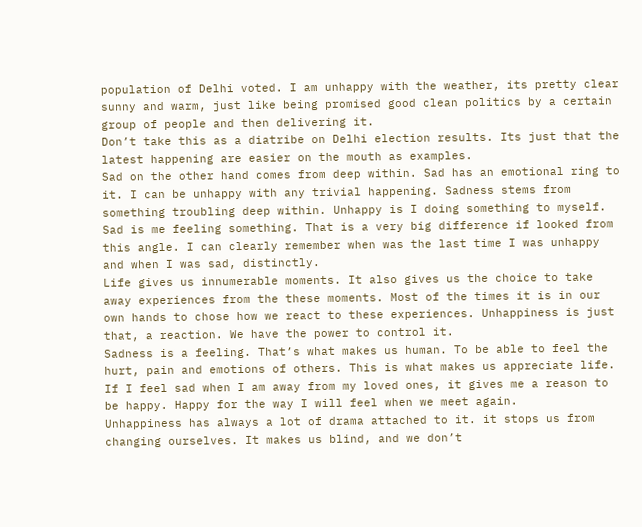population of Delhi voted. I am unhappy with the weather, its pretty clear sunny and warm, just like being promised good clean politics by a certain group of people and then delivering it.
Don’t take this as a diatribe on Delhi election results. Its just that the latest happening are easier on the mouth as examples.
Sad on the other hand comes from deep within. Sad has an emotional ring to it. I can be unhappy with any trivial happening. Sadness stems from something troubling deep within. Unhappy is I doing something to myself. Sad is me feeling something. That is a very big difference if looked from this angle. I can clearly remember when was the last time I was unhappy and when I was sad, distinctly.
Life gives us innumerable moments. It also gives us the choice to take away experiences from the these moments. Most of the times it is in our own hands to chose how we react to these experiences. Unhappiness is just that, a reaction. We have the power to control it.
Sadness is a feeling. That’s what makes us human. To be able to feel the hurt, pain and emotions of others. This is what makes us appreciate life. If I feel sad when I am away from my loved ones, it gives me a reason to be happy. Happy for the way I will feel when we meet again.
Unhappiness has always a lot of drama attached to it. it stops us from changing ourselves. It makes us blind, and we don’t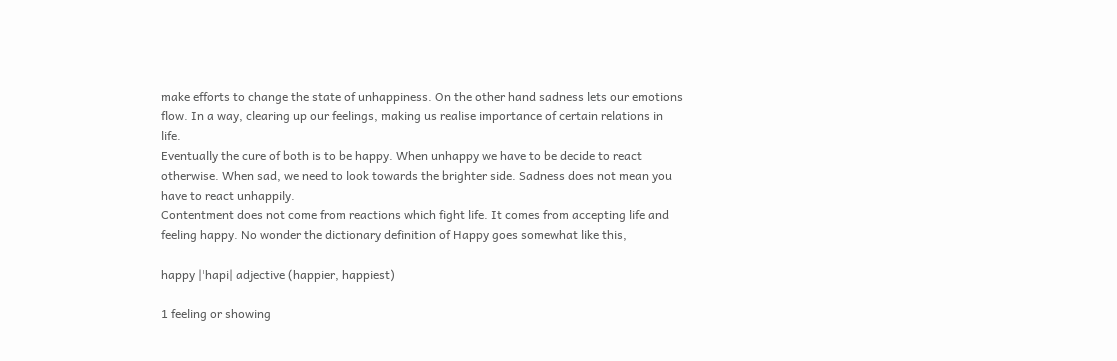make efforts to change the state of unhappiness. On the other hand sadness lets our emotions flow. In a way, clearing up our feelings, making us realise importance of certain relations in life.
Eventually the cure of both is to be happy. When unhappy we have to be decide to react otherwise. When sad, we need to look towards the brighter side. Sadness does not mean you have to react unhappily.
Contentment does not come from reactions which fight life. It comes from accepting life and feeling happy. No wonder the dictionary definition of Happy goes somewhat like this,

happy |ˈhapi| adjective (happier, happiest)

1 feeling or showing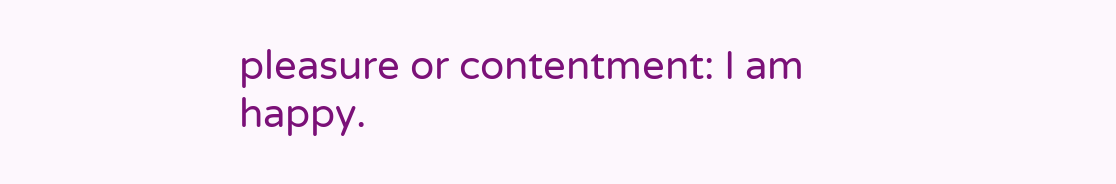pleasure or contentment: I am happy.